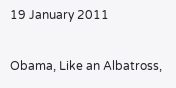19 January 2011

Obama, Like an Albatross,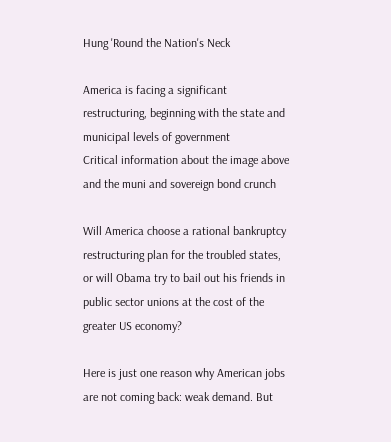Hung 'Round the Nation's Neck

America is facing a significant restructuring, beginning with the state and municipal levels of government
Critical information about the image above and the muni and sovereign bond crunch

Will America choose a rational bankruptcy restructuring plan for the troubled states, or will Obama try to bail out his friends in public sector unions at the cost of the greater US economy?

Here is just one reason why American jobs are not coming back: weak demand. But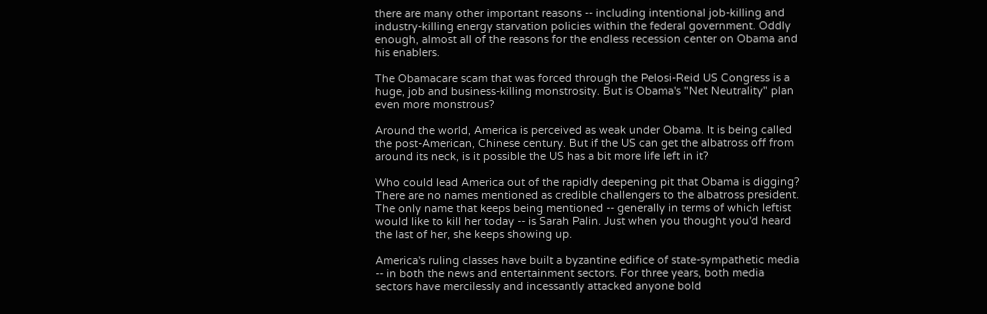there are many other important reasons -- including intentional job-killing and industry-killing energy starvation policies within the federal government. Oddly enough, almost all of the reasons for the endless recession center on Obama and his enablers.

The Obamacare scam that was forced through the Pelosi-Reid US Congress is a huge, job and business-killing monstrosity. But is Obama's "Net Neutrality" plan even more monstrous?

Around the world, America is perceived as weak under Obama. It is being called the post-American, Chinese century. But if the US can get the albatross off from around its neck, is it possible the US has a bit more life left in it?

Who could lead America out of the rapidly deepening pit that Obama is digging? There are no names mentioned as credible challengers to the albatross president. The only name that keeps being mentioned -- generally in terms of which leftist would like to kill her today -- is Sarah Palin. Just when you thought you'd heard the last of her, she keeps showing up.

America's ruling classes have built a byzantine edifice of state-sympathetic media -- in both the news and entertainment sectors. For three years, both media sectors have mercilessly and incessantly attacked anyone bold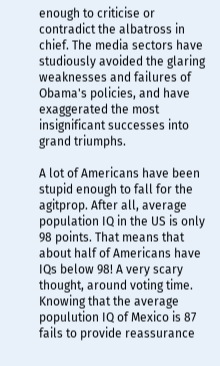enough to criticise or contradict the albatross in chief. The media sectors have studiously avoided the glaring weaknesses and failures of Obama's policies, and have exaggerated the most insignificant successes into grand triumphs.

A lot of Americans have been stupid enough to fall for the agitprop. After all, average population IQ in the US is only 98 points. That means that about half of Americans have IQs below 98! A very scary thought, around voting time. Knowing that the average populution IQ of Mexico is 87 fails to provide reassurance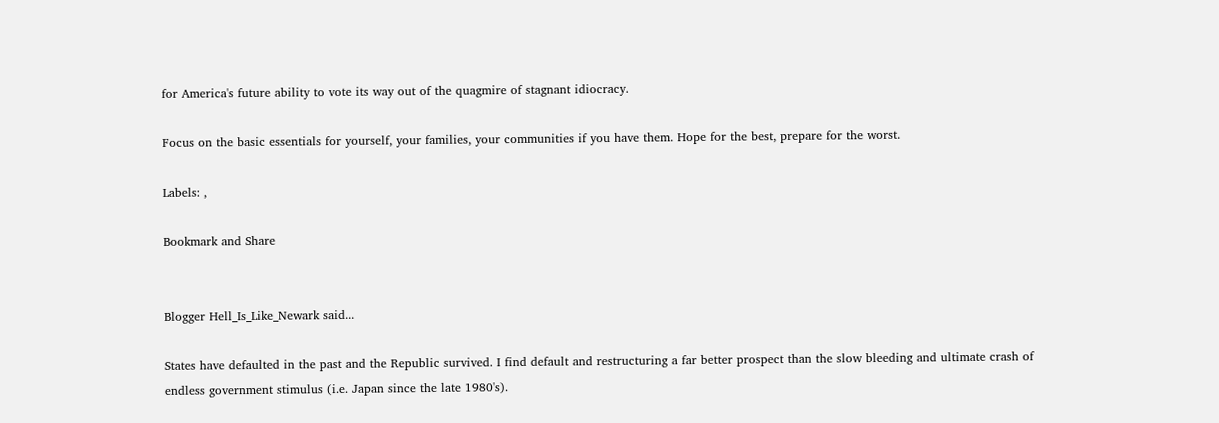for America's future ability to vote its way out of the quagmire of stagnant idiocracy.

Focus on the basic essentials for yourself, your families, your communities if you have them. Hope for the best, prepare for the worst.

Labels: ,

Bookmark and Share


Blogger Hell_Is_Like_Newark said...

States have defaulted in the past and the Republic survived. I find default and restructuring a far better prospect than the slow bleeding and ultimate crash of endless government stimulus (i.e. Japan since the late 1980's).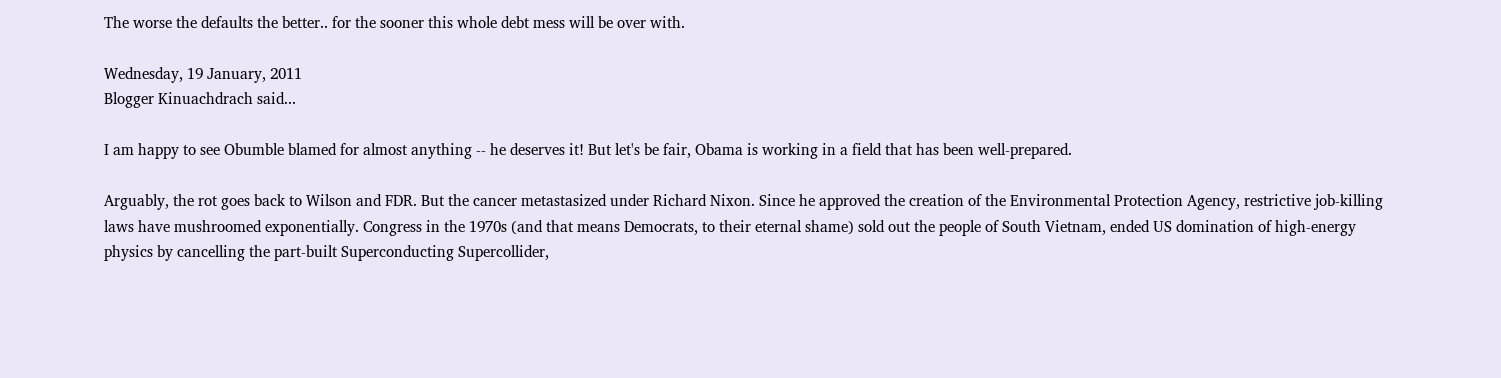The worse the defaults the better.. for the sooner this whole debt mess will be over with.

Wednesday, 19 January, 2011
Blogger Kinuachdrach said...

I am happy to see Obumble blamed for almost anything -- he deserves it! But let's be fair, Obama is working in a field that has been well-prepared.

Arguably, the rot goes back to Wilson and FDR. But the cancer metastasized under Richard Nixon. Since he approved the creation of the Environmental Protection Agency, restrictive job-killing laws have mushroomed exponentially. Congress in the 1970s (and that means Democrats, to their eternal shame) sold out the people of South Vietnam, ended US domination of high-energy physics by cancelling the part-built Superconducting Supercollider,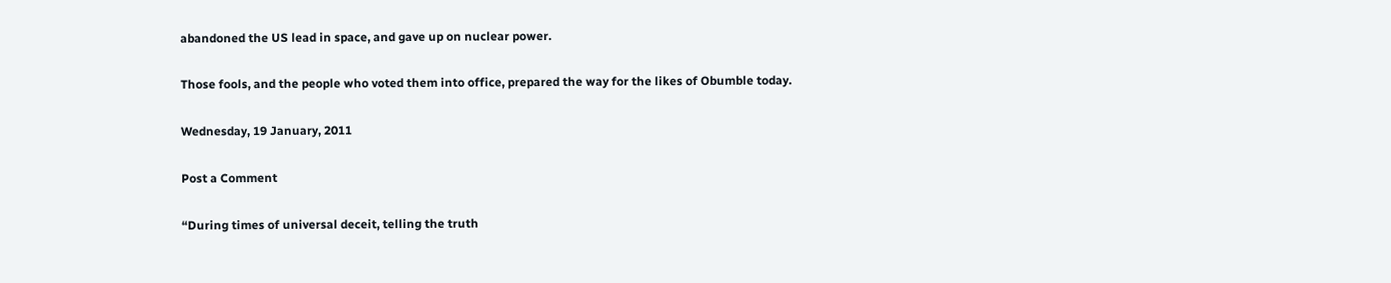abandoned the US lead in space, and gave up on nuclear power.

Those fools, and the people who voted them into office, prepared the way for the likes of Obumble today.

Wednesday, 19 January, 2011

Post a Comment

“During times of universal deceit, telling the truth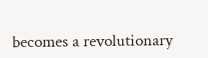becomes a revolutionary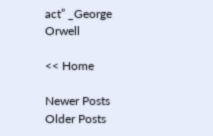act” _George Orwell

<< Home

Newer Posts Older Posts